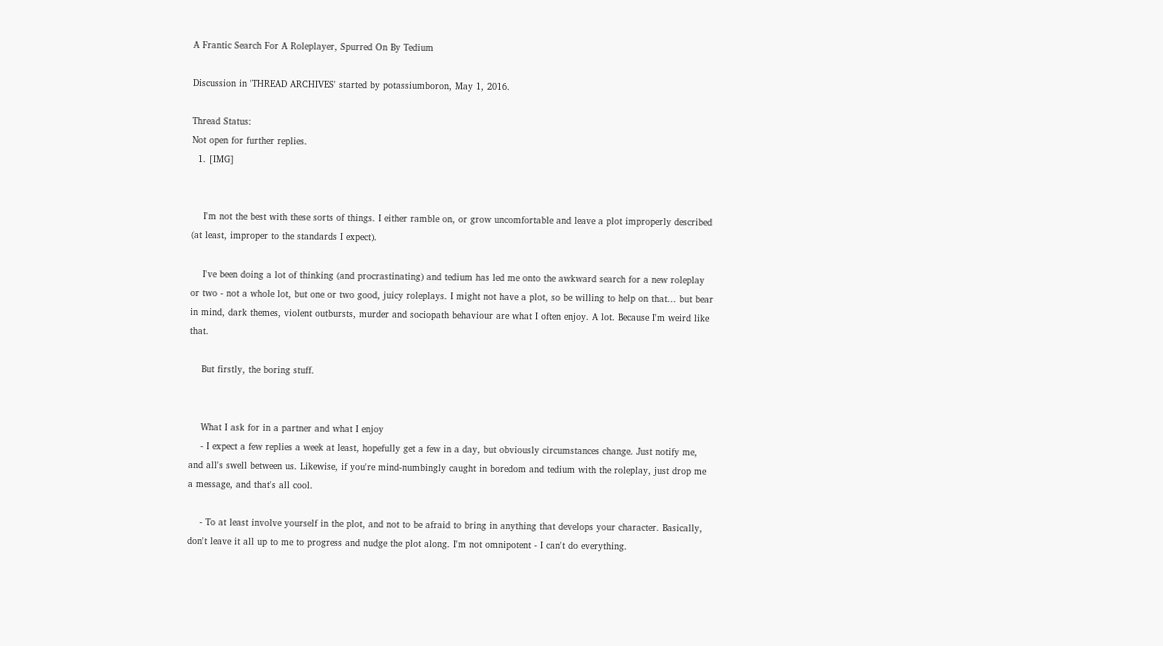A Frantic Search For A Roleplayer, Spurred On By Tedium

Discussion in 'THREAD ARCHIVES' started by potassiumboron, May 1, 2016.

Thread Status:
Not open for further replies.
  1. [IMG]


    I'm not the best with these sorts of things. I either ramble on, or grow uncomfortable and leave a plot improperly described (at least, improper to the standards I expect).

    I've been doing a lot of thinking (and procrastinating) and tedium has led me onto the awkward search for a new roleplay or two - not a whole lot, but one or two good, juicy roleplays. I might not have a plot, so be willing to help on that... but bear in mind, dark themes, violent outbursts, murder and sociopath behaviour are what I often enjoy. A lot. Because I'm weird like that.

    But firstly, the boring stuff.


    What I ask for in a partner and what I enjoy
    - I expect a few replies a week at least, hopefully get a few in a day, but obviously circumstances change. Just notify me, and all's swell between us. Likewise, if you're mind-numbingly caught in boredom and tedium with the roleplay, just drop me a message, and that's all cool.

    - To at least involve yourself in the plot, and not to be afraid to bring in anything that develops your character. Basically, don't leave it all up to me to progress and nudge the plot along. I'm not omnipotent - I can't do everything.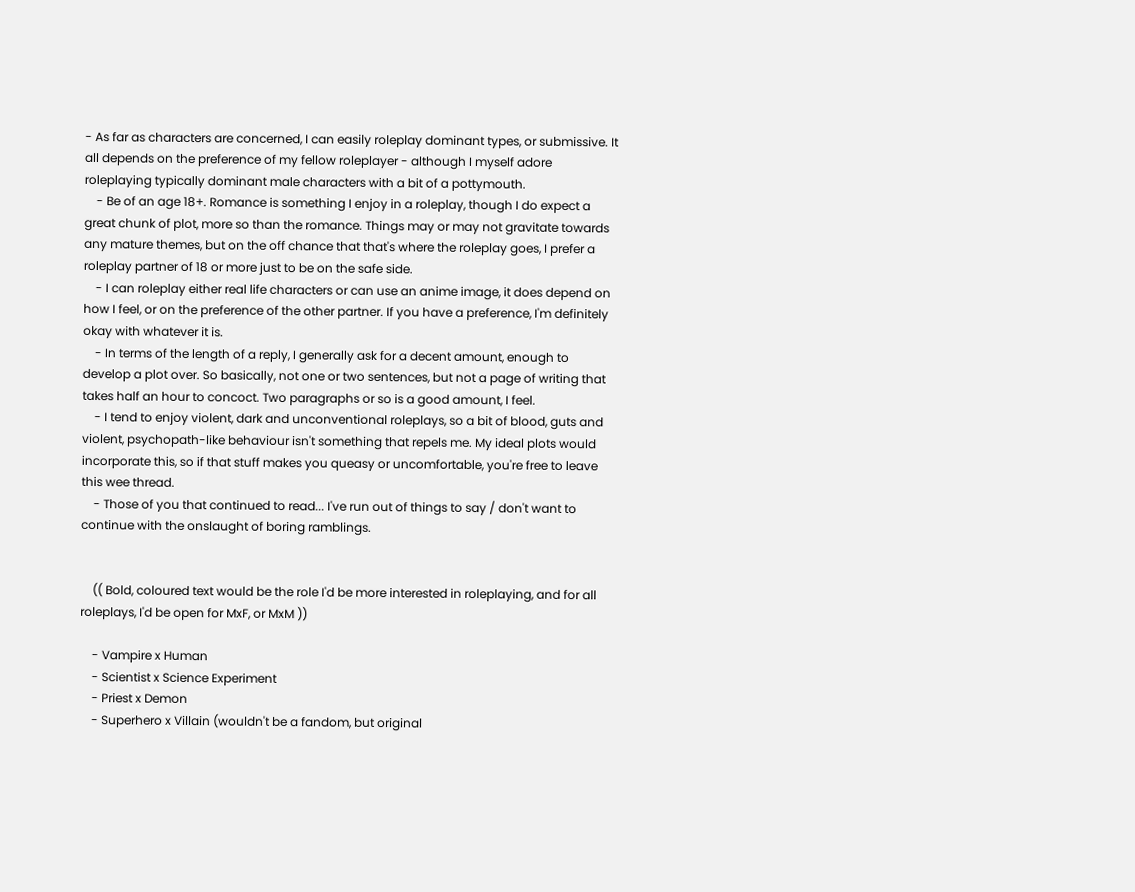- As far as characters are concerned, I can easily roleplay dominant types, or submissive. It all depends on the preference of my fellow roleplayer - although I myself adore roleplaying typically dominant male characters with a bit of a pottymouth.
    - Be of an age 18+. Romance is something I enjoy in a roleplay, though I do expect a great chunk of plot, more so than the romance. Things may or may not gravitate towards any mature themes, but on the off chance that that's where the roleplay goes, I prefer a roleplay partner of 18 or more just to be on the safe side.
    - I can roleplay either real life characters or can use an anime image, it does depend on how I feel, or on the preference of the other partner. If you have a preference, I'm definitely okay with whatever it is.
    - In terms of the length of a reply, I generally ask for a decent amount, enough to develop a plot over. So basically, not one or two sentences, but not a page of writing that takes half an hour to concoct. Two paragraphs or so is a good amount, I feel.
    - I tend to enjoy violent, dark and unconventional roleplays, so a bit of blood, guts and violent, psychopath-like behaviour isn't something that repels me. My ideal plots would incorporate this, so if that stuff makes you queasy or uncomfortable, you're free to leave this wee thread.
    - Those of you that continued to read... I've run out of things to say / don't want to continue with the onslaught of boring ramblings.


    (( Bold, coloured text would be the role I'd be more interested in roleplaying, and for all roleplays, I'd be open for MxF, or MxM ))

    - Vampire x Human
    - Scientist x Science Experiment
    - Priest x Demon
    - Superhero x Villain (wouldn't be a fandom, but original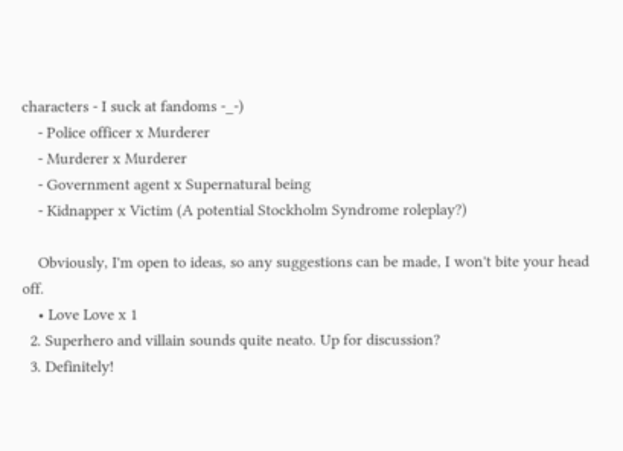characters - I suck at fandoms -_-)
    - Police officer x Murderer
    - Murderer x Murderer
    - Government agent x Supernatural being
    - Kidnapper x Victim (A potential Stockholm Syndrome roleplay?)

    Obviously, I'm open to ideas, so any suggestions can be made, I won't bite your head off.
    • Love Love x 1
  2. Superhero and villain sounds quite neato. Up for discussion?
  3. Definitely!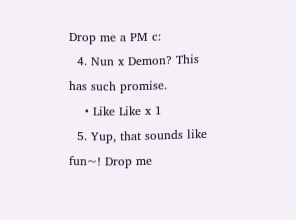Drop me a PM c:
  4. Nun x Demon? This has such promise.
    • Like Like x 1
  5. Yup, that sounds like fun~! Drop me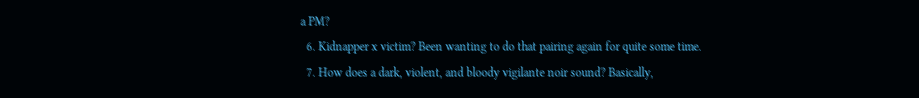a PM?
  6. Kidnapper x victim? Been wanting to do that pairing again for quite some time.
  7. How does a dark, violent, and bloody vigilante noir sound? Basically,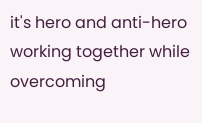it's hero and anti-hero working together while overcoming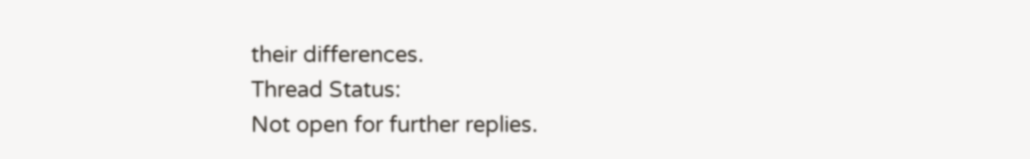their differences.
Thread Status:
Not open for further replies.